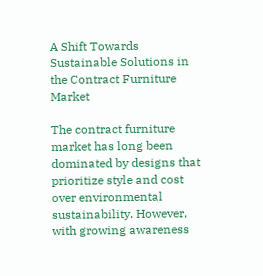A Shift Towards Sustainable Solutions in the Contract Furniture Market

The contract furniture market has long been dominated by designs that prioritize style and cost over environmental sustainability. However, with growing awareness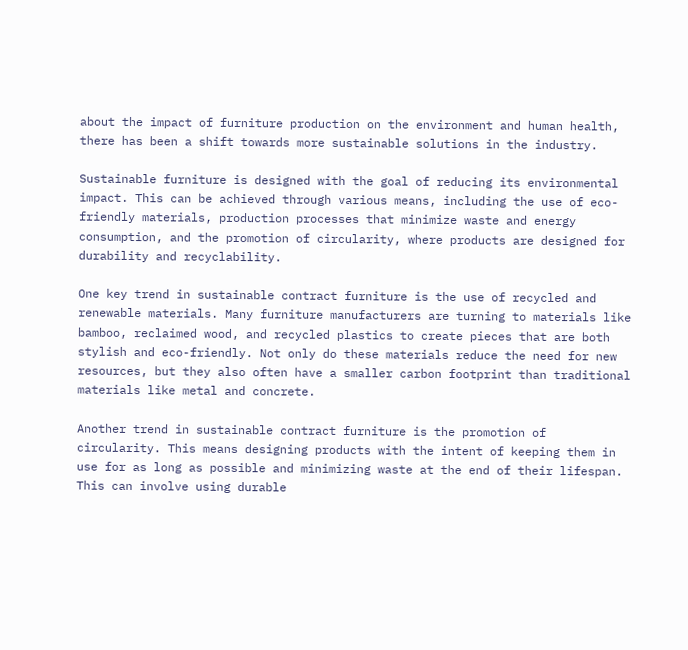about the impact of furniture production on the environment and human health, there has been a shift towards more sustainable solutions in the industry.

Sustainable furniture is designed with the goal of reducing its environmental impact. This can be achieved through various means, including the use of eco-friendly materials, production processes that minimize waste and energy consumption, and the promotion of circularity, where products are designed for durability and recyclability.

One key trend in sustainable contract furniture is the use of recycled and renewable materials. Many furniture manufacturers are turning to materials like bamboo, reclaimed wood, and recycled plastics to create pieces that are both stylish and eco-friendly. Not only do these materials reduce the need for new resources, but they also often have a smaller carbon footprint than traditional materials like metal and concrete.

Another trend in sustainable contract furniture is the promotion of circularity. This means designing products with the intent of keeping them in use for as long as possible and minimizing waste at the end of their lifespan. This can involve using durable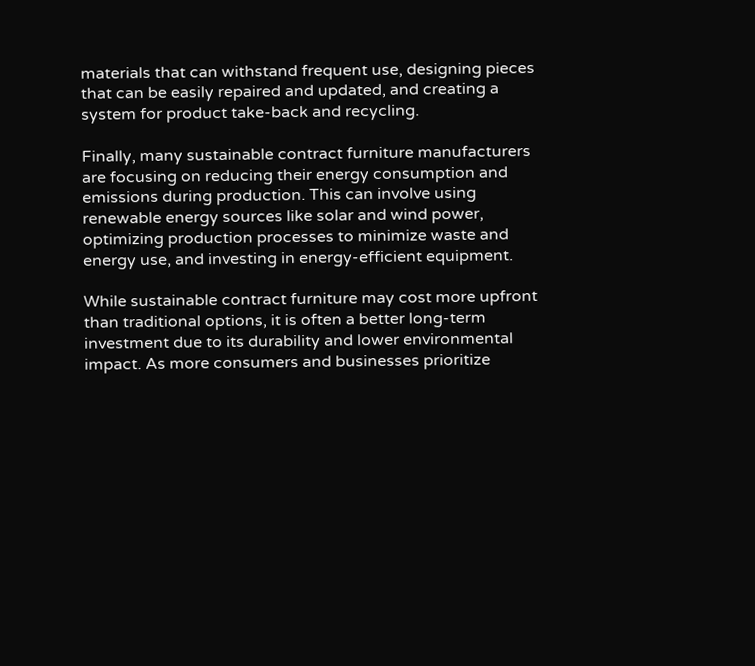materials that can withstand frequent use, designing pieces that can be easily repaired and updated, and creating a system for product take-back and recycling.

Finally, many sustainable contract furniture manufacturers are focusing on reducing their energy consumption and emissions during production. This can involve using renewable energy sources like solar and wind power, optimizing production processes to minimize waste and energy use, and investing in energy-efficient equipment.

While sustainable contract furniture may cost more upfront than traditional options, it is often a better long-term investment due to its durability and lower environmental impact. As more consumers and businesses prioritize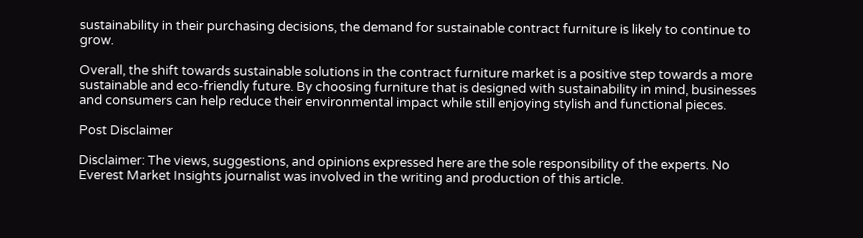sustainability in their purchasing decisions, the demand for sustainable contract furniture is likely to continue to grow.

Overall, the shift towards sustainable solutions in the contract furniture market is a positive step towards a more sustainable and eco-friendly future. By choosing furniture that is designed with sustainability in mind, businesses and consumers can help reduce their environmental impact while still enjoying stylish and functional pieces.

Post Disclaimer

Disclaimer: The views, suggestions, and opinions expressed here are the sole responsibility of the experts. No Everest Market Insights journalist was involved in the writing and production of this article.